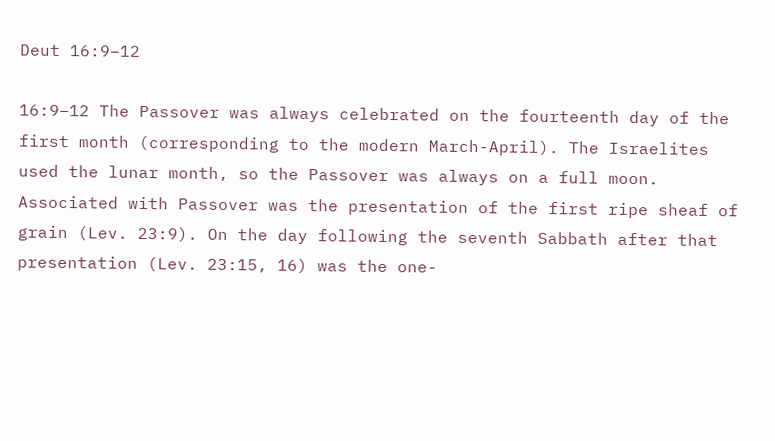Deut 16:9–12

16:9–12 The Passover was always celebrated on the fourteenth day of the first month (corresponding to the modern March-April). The Israelites used the lunar month, so the Passover was always on a full moon. Associated with Passover was the presentation of the first ripe sheaf of grain (Lev. 23:9). On the day following the seventh Sabbath after that presentation (Lev. 23:15, 16) was the one-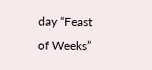day “Feast of Weeks”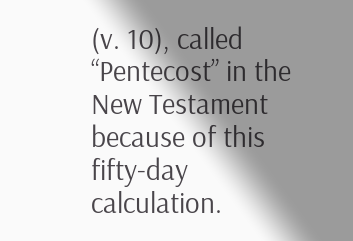(v. 10), called “Pentecost” in the New Testament because of this fifty-day calculation.